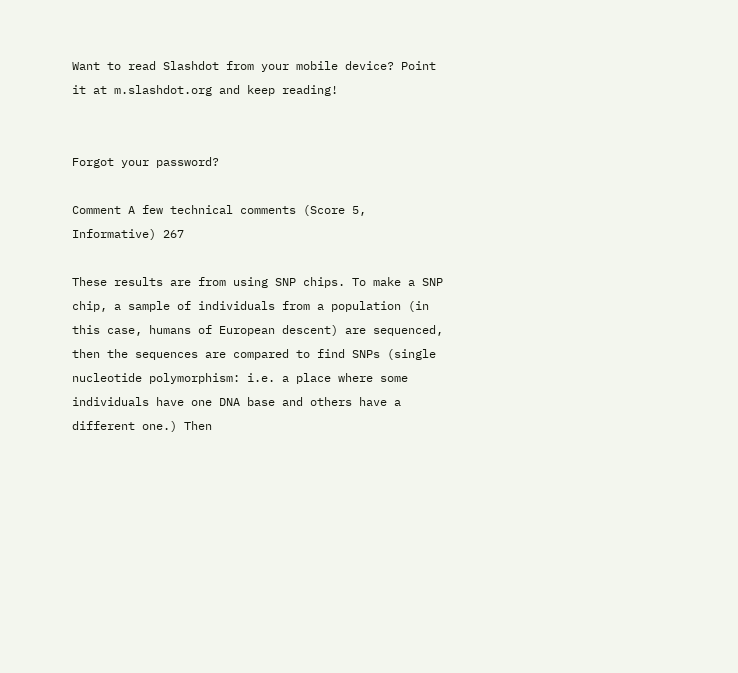Want to read Slashdot from your mobile device? Point it at m.slashdot.org and keep reading!


Forgot your password?

Comment A few technical comments (Score 5, Informative) 267

These results are from using SNP chips. To make a SNP chip, a sample of individuals from a population (in this case, humans of European descent) are sequenced, then the sequences are compared to find SNPs (single nucleotide polymorphism: i.e. a place where some individuals have one DNA base and others have a different one.) Then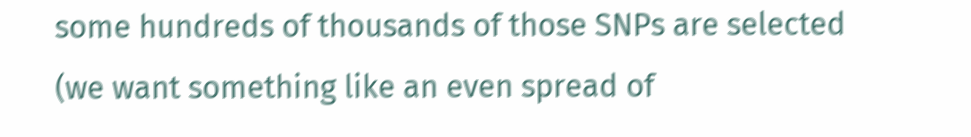some hundreds of thousands of those SNPs are selected (we want something like an even spread of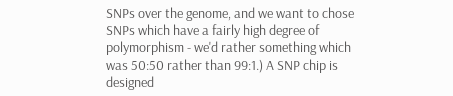SNPs over the genome, and we want to chose SNPs which have a fairly high degree of polymorphism - we'd rather something which was 50:50 rather than 99:1.) A SNP chip is designed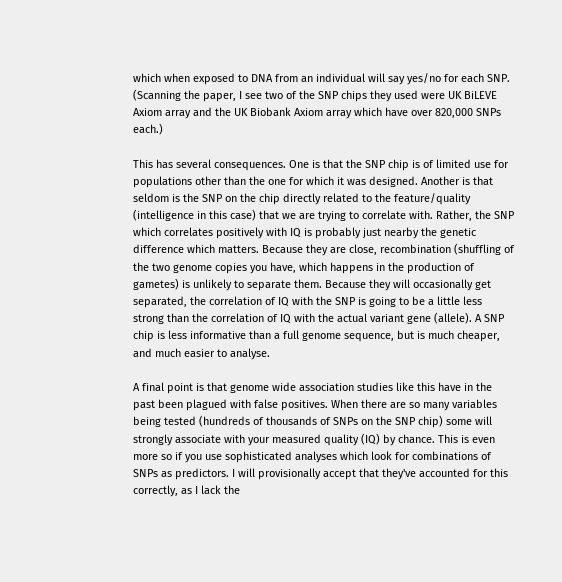which when exposed to DNA from an individual will say yes/no for each SNP. (Scanning the paper, I see two of the SNP chips they used were UK BiLEVE Axiom array and the UK Biobank Axiom array which have over 820,000 SNPs each.)

This has several consequences. One is that the SNP chip is of limited use for populations other than the one for which it was designed. Another is that seldom is the SNP on the chip directly related to the feature/quality (intelligence in this case) that we are trying to correlate with. Rather, the SNP which correlates positively with IQ is probably just nearby the genetic difference which matters. Because they are close, recombination (shuffling of the two genome copies you have, which happens in the production of gametes) is unlikely to separate them. Because they will occasionally get separated, the correlation of IQ with the SNP is going to be a little less strong than the correlation of IQ with the actual variant gene (allele). A SNP chip is less informative than a full genome sequence, but is much cheaper, and much easier to analyse.

A final point is that genome wide association studies like this have in the past been plagued with false positives. When there are so many variables being tested (hundreds of thousands of SNPs on the SNP chip) some will strongly associate with your measured quality (IQ) by chance. This is even more so if you use sophisticated analyses which look for combinations of SNPs as predictors. I will provisionally accept that they've accounted for this correctly, as I lack the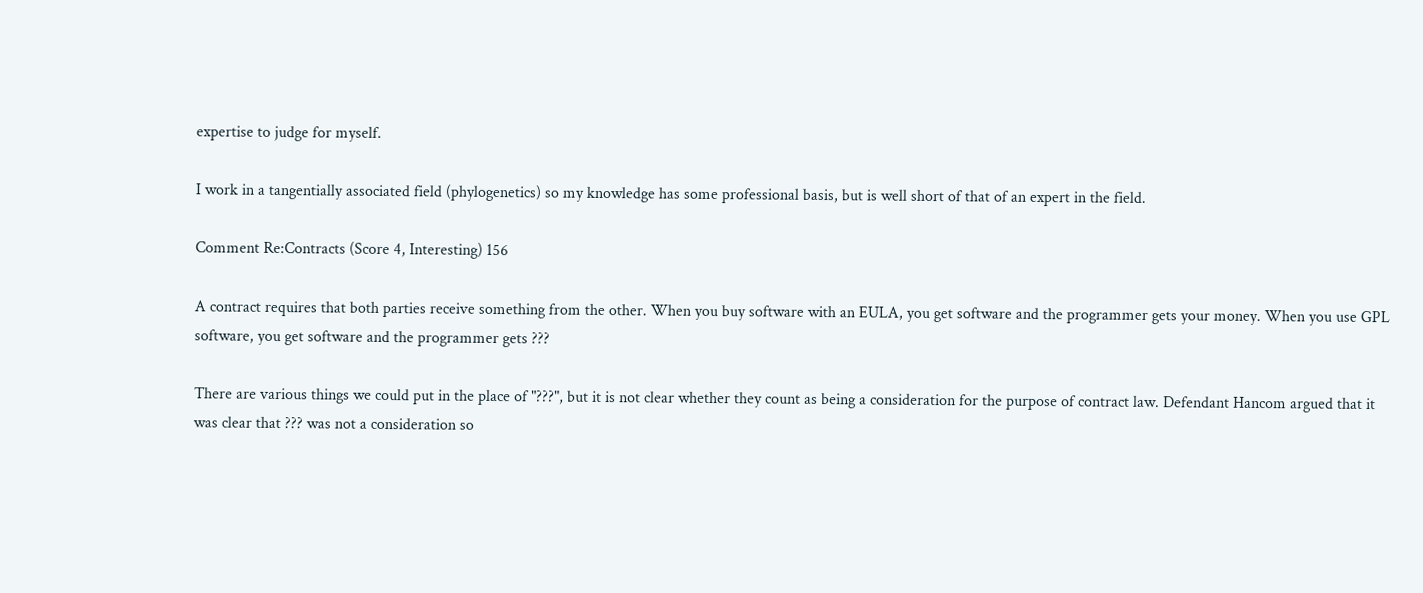expertise to judge for myself.

I work in a tangentially associated field (phylogenetics) so my knowledge has some professional basis, but is well short of that of an expert in the field.

Comment Re:Contracts (Score 4, Interesting) 156

A contract requires that both parties receive something from the other. When you buy software with an EULA, you get software and the programmer gets your money. When you use GPL software, you get software and the programmer gets ???

There are various things we could put in the place of "???", but it is not clear whether they count as being a consideration for the purpose of contract law. Defendant Hancom argued that it was clear that ??? was not a consideration so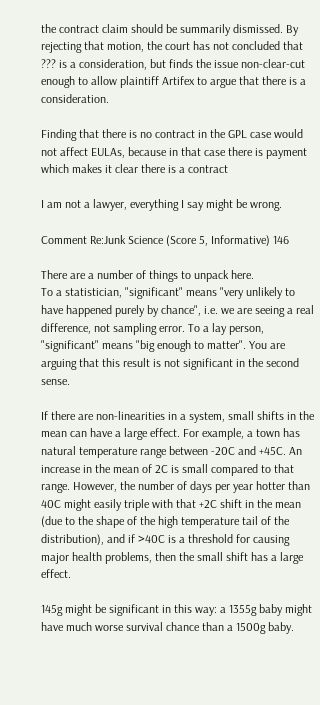the contract claim should be summarily dismissed. By rejecting that motion, the court has not concluded that ??? is a consideration, but finds the issue non-clear-cut enough to allow plaintiff Artifex to argue that there is a consideration.

Finding that there is no contract in the GPL case would not affect EULAs, because in that case there is payment which makes it clear there is a contract

I am not a lawyer, everything I say might be wrong.

Comment Re:Junk Science (Score 5, Informative) 146

There are a number of things to unpack here.
To a statistician, "significant" means "very unlikely to have happened purely by chance", i.e. we are seeing a real difference, not sampling error. To a lay person, "significant" means "big enough to matter". You are arguing that this result is not significant in the second sense.

If there are non-linearities in a system, small shifts in the mean can have a large effect. For example, a town has natural temperature range between -20C and +45C. An increase in the mean of 2C is small compared to that range. However, the number of days per year hotter than 40C might easily triple with that +2C shift in the mean (due to the shape of the high temperature tail of the distribution), and if >40C is a threshold for causing major health problems, then the small shift has a large effect.

145g might be significant in this way: a 1355g baby might have much worse survival chance than a 1500g baby.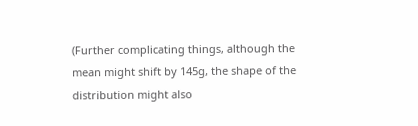(Further complicating things, although the mean might shift by 145g, the shape of the distribution might also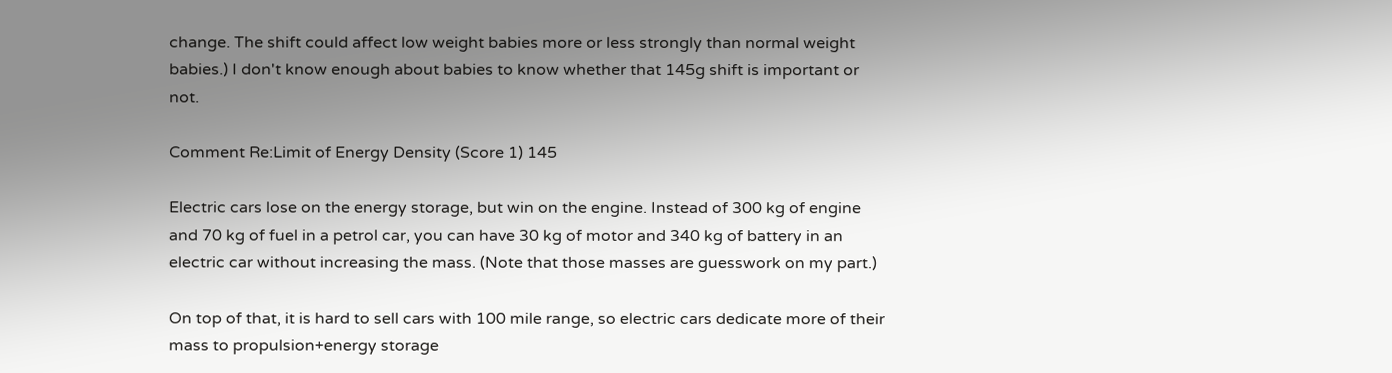change. The shift could affect low weight babies more or less strongly than normal weight babies.) I don't know enough about babies to know whether that 145g shift is important or not.

Comment Re:Limit of Energy Density (Score 1) 145

Electric cars lose on the energy storage, but win on the engine. Instead of 300 kg of engine and 70 kg of fuel in a petrol car, you can have 30 kg of motor and 340 kg of battery in an electric car without increasing the mass. (Note that those masses are guesswork on my part.)

On top of that, it is hard to sell cars with 100 mile range, so electric cars dedicate more of their mass to propulsion+energy storage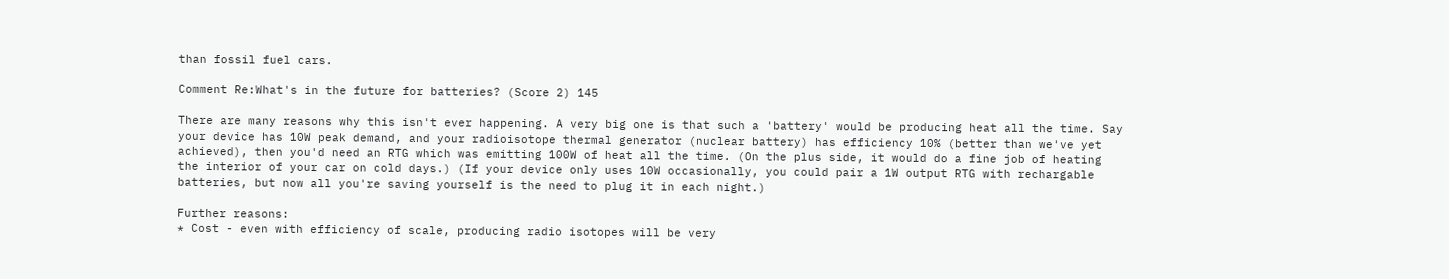than fossil fuel cars.

Comment Re:What's in the future for batteries? (Score 2) 145

There are many reasons why this isn't ever happening. A very big one is that such a 'battery' would be producing heat all the time. Say your device has 10W peak demand, and your radioisotope thermal generator (nuclear battery) has efficiency 10% (better than we've yet achieved), then you'd need an RTG which was emitting 100W of heat all the time. (On the plus side, it would do a fine job of heating the interior of your car on cold days.) (If your device only uses 10W occasionally, you could pair a 1W output RTG with rechargable batteries, but now all you're saving yourself is the need to plug it in each night.)

Further reasons:
* Cost - even with efficiency of scale, producing radio isotopes will be very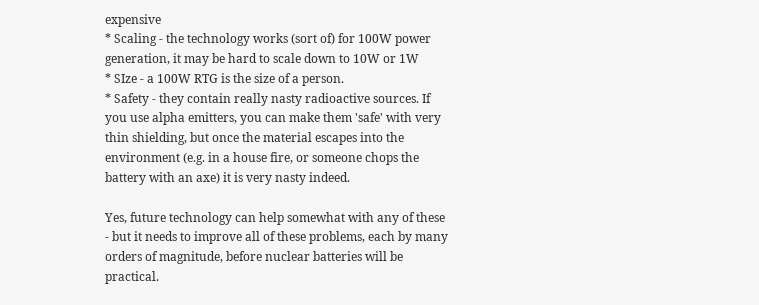expensive
* Scaling - the technology works (sort of) for 100W power generation, it may be hard to scale down to 10W or 1W
* SIze - a 100W RTG is the size of a person.
* Safety - they contain really nasty radioactive sources. If you use alpha emitters, you can make them 'safe' with very thin shielding, but once the material escapes into the environment (e.g. in a house fire, or someone chops the battery with an axe) it is very nasty indeed.

Yes, future technology can help somewhat with any of these - but it needs to improve all of these problems, each by many orders of magnitude, before nuclear batteries will be practical.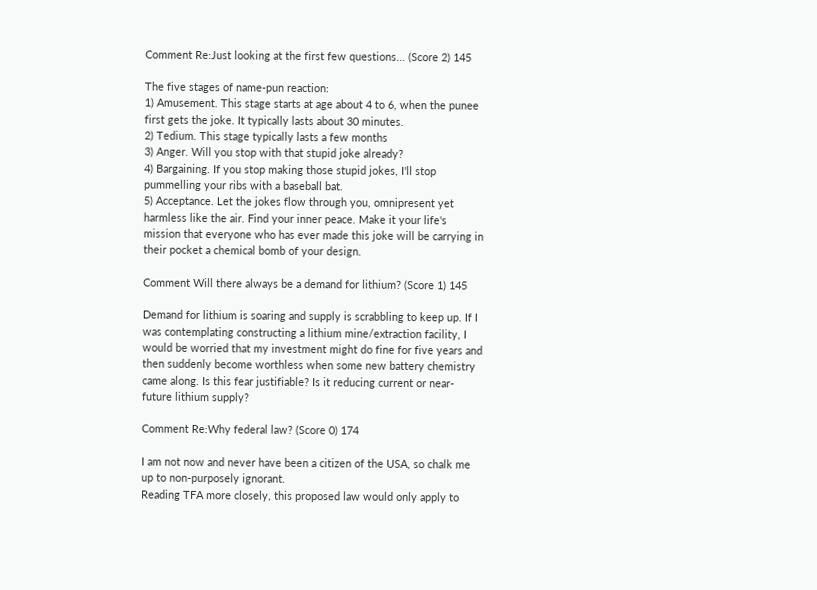Comment Re:Just looking at the first few questions... (Score 2) 145

The five stages of name-pun reaction:
1) Amusement. This stage starts at age about 4 to 6, when the punee first gets the joke. It typically lasts about 30 minutes.
2) Tedium. This stage typically lasts a few months
3) Anger. Will you stop with that stupid joke already?
4) Bargaining. If you stop making those stupid jokes, I'll stop pummelling your ribs with a baseball bat.
5) Acceptance. Let the jokes flow through you, omnipresent yet harmless like the air. Find your inner peace. Make it your life's mission that everyone who has ever made this joke will be carrying in their pocket a chemical bomb of your design.

Comment Will there always be a demand for lithium? (Score 1) 145

Demand for lithium is soaring and supply is scrabbling to keep up. If I was contemplating constructing a lithium mine/extraction facility, I would be worried that my investment might do fine for five years and then suddenly become worthless when some new battery chemistry came along. Is this fear justifiable? Is it reducing current or near-future lithium supply?

Comment Re:Why federal law? (Score 0) 174

I am not now and never have been a citizen of the USA, so chalk me up to non-purposely ignorant.
Reading TFA more closely, this proposed law would only apply to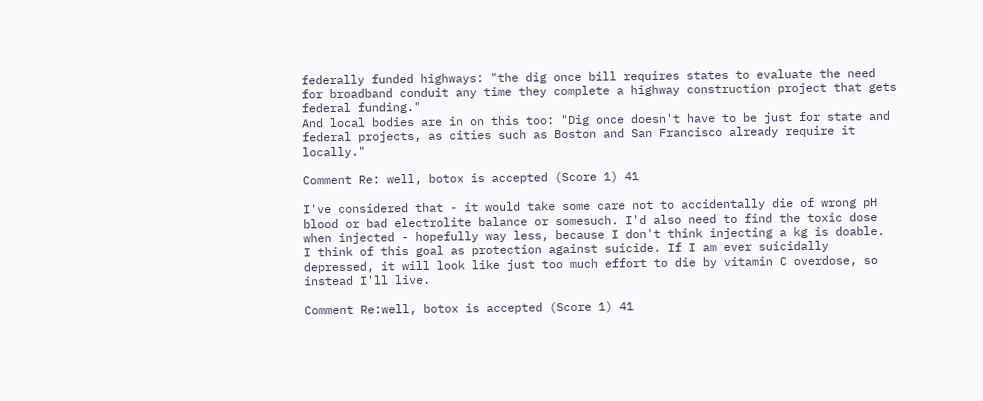federally funded highways: "the dig once bill requires states to evaluate the need for broadband conduit any time they complete a highway construction project that gets federal funding."
And local bodies are in on this too: "Dig once doesn't have to be just for state and federal projects, as cities such as Boston and San Francisco already require it locally."

Comment Re: well, botox is accepted (Score 1) 41

I've considered that - it would take some care not to accidentally die of wrong pH blood or bad electrolite balance or somesuch. I'd also need to find the toxic dose when injected - hopefully way less, because I don't think injecting a kg is doable.
I think of this goal as protection against suicide. If I am ever suicidally depressed, it will look like just too much effort to die by vitamin C overdose, so instead I'll live.

Comment Re:well, botox is accepted (Score 1) 41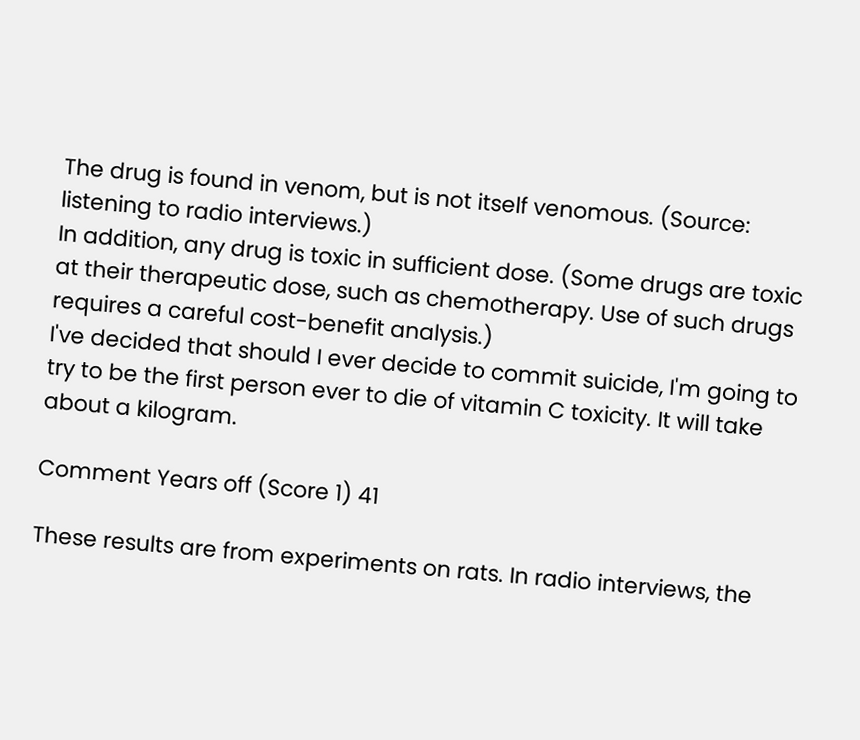The drug is found in venom, but is not itself venomous. (Source: listening to radio interviews.)
In addition, any drug is toxic in sufficient dose. (Some drugs are toxic at their therapeutic dose, such as chemotherapy. Use of such drugs requires a careful cost-benefit analysis.)
I've decided that should I ever decide to commit suicide, I'm going to try to be the first person ever to die of vitamin C toxicity. It will take about a kilogram.

Comment Years off (Score 1) 41

These results are from experiments on rats. In radio interviews, the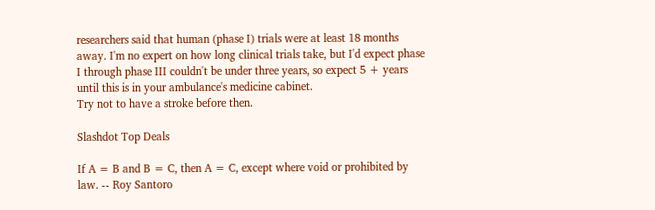researchers said that human (phase I) trials were at least 18 months away. I'm no expert on how long clinical trials take, but I'd expect phase I through phase III couldn't be under three years, so expect 5 + years until this is in your ambulance's medicine cabinet.
Try not to have a stroke before then.

Slashdot Top Deals

If A = B and B = C, then A = C, except where void or prohibited by law. -- Roy Santoro